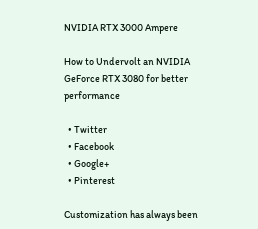NVIDIA RTX 3000 Ampere

How to Undervolt an NVIDIA GeForce RTX 3080 for better performance

  • Twitter
  • Facebook
  • Google+
  • Pinterest

Customization has always been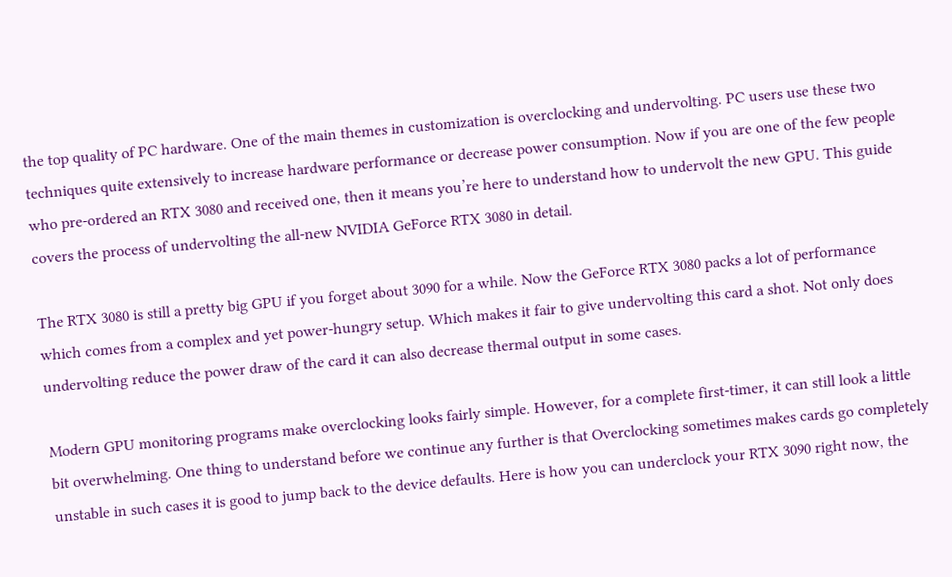the top quality of PC hardware. One of the main themes in customization is overclocking and undervolting. PC users use these two techniques quite extensively to increase hardware performance or decrease power consumption. Now if you are one of the few people who pre-ordered an RTX 3080 and received one, then it means you’re here to understand how to undervolt the new GPU. This guide covers the process of undervolting the all-new NVIDIA GeForce RTX 3080 in detail.

The RTX 3080 is still a pretty big GPU if you forget about 3090 for a while. Now the GeForce RTX 3080 packs a lot of performance which comes from a complex and yet power-hungry setup. Which makes it fair to give undervolting this card a shot. Not only does undervolting reduce the power draw of the card it can also decrease thermal output in some cases.

Modern GPU monitoring programs make overclocking looks fairly simple. However, for a complete first-timer, it can still look a little bit overwhelming. One thing to understand before we continue any further is that Overclocking sometimes makes cards go completely unstable in such cases it is good to jump back to the device defaults. Here is how you can underclock your RTX 3090 right now, the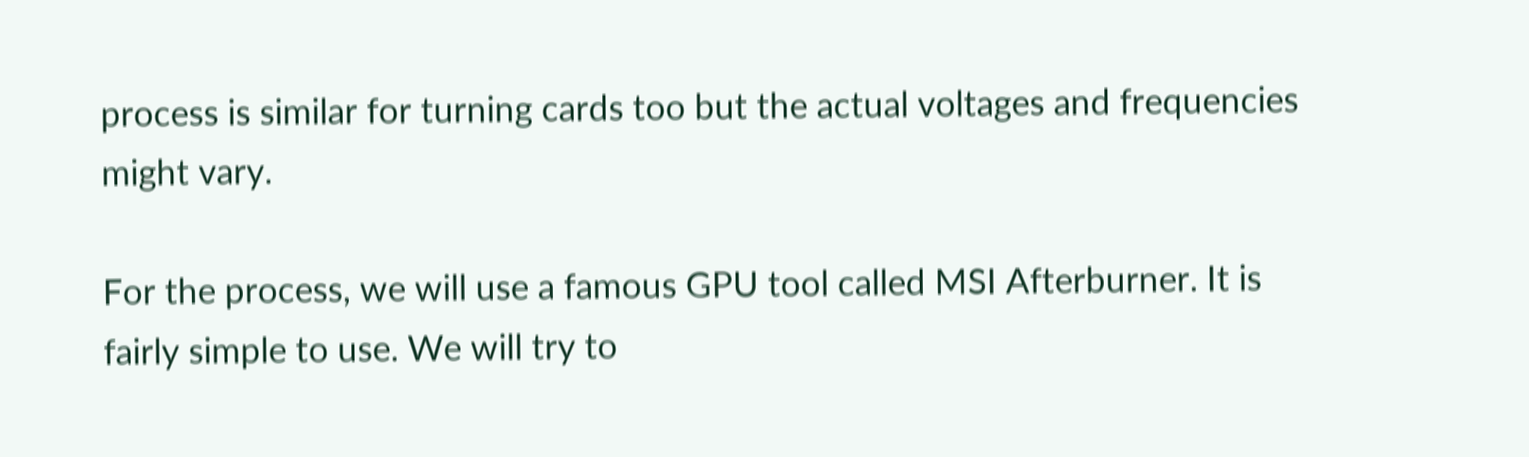process is similar for turning cards too but the actual voltages and frequencies might vary.

For the process, we will use a famous GPU tool called MSI Afterburner. It is fairly simple to use. We will try to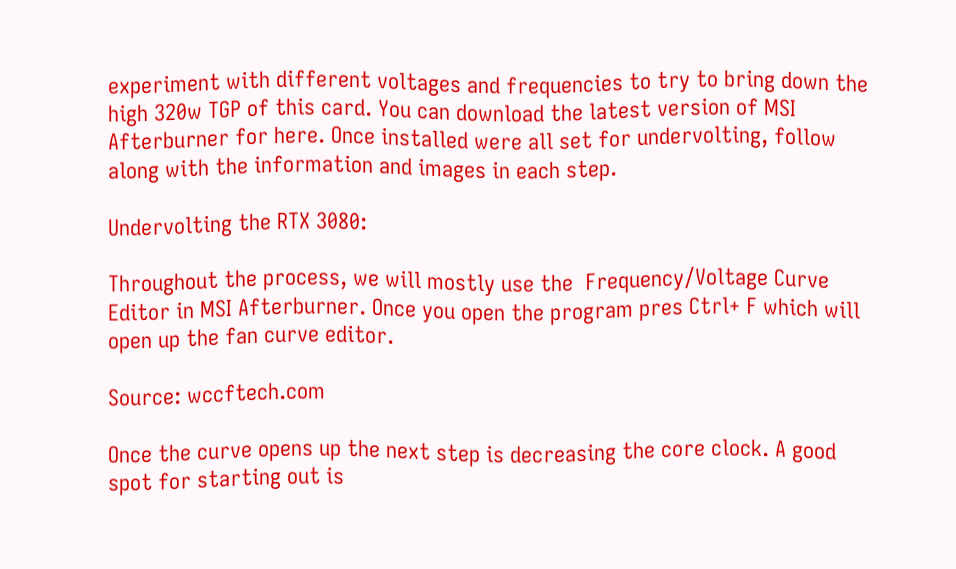experiment with different voltages and frequencies to try to bring down the high 320w TGP of this card. You can download the latest version of MSI Afterburner for here. Once installed were all set for undervolting, follow along with the information and images in each step.

Undervolting the RTX 3080:

Throughout the process, we will mostly use the  Frequency/Voltage Curve Editor in MSI Afterburner. Once you open the program pres Ctrl+ F which will open up the fan curve editor.

Source: wccftech.com

Once the curve opens up the next step is decreasing the core clock. A good spot for starting out is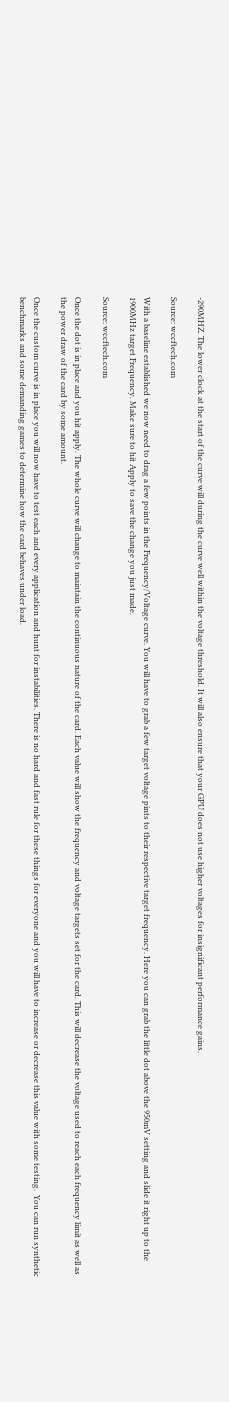-290MHZ. The lower clock at the start of the curve will during the curve well within the voltage threshold. It will also ensure that your GPU does not use higher voltages for insignificant performance gains.

Source: wccftech.com

With a baseline established we now need to drag a few points in the Frequency/Voltage curve. You will have to grab a few target voltage pints to their respective target frequency. Here you can grab the little dot above the 950mV setting and slide it right up to the 1900MHz target Frequency. Make sure to hit Apply to save the change you just made.

Source: wccftech.com

Once the dot is in place and you hit apply. The whole curve will change to maintain the continuous nature of the card. Each value will show the frequency and voltage targets set for the card. This will decrease the voltage used to reach each frequency limit as well as the power draw of the card by some amount.

Once the custom curve is in place you will now have to test each and every application and hunt for instabilities. There is no hard and fast rule for these things for everyone and you will have to increase or decrease this value with some testing.  You can run synthetic benchmarks and some demanding games to determine how the card behaves under load.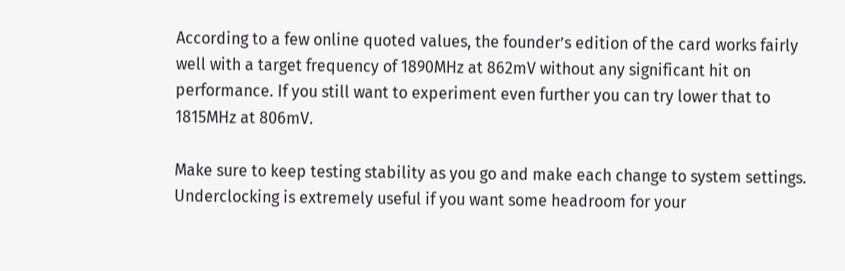According to a few online quoted values, the founder’s edition of the card works fairly well with a target frequency of 1890MHz at 862mV without any significant hit on performance. If you still want to experiment even further you can try lower that to 1815MHz at 806mV.

Make sure to keep testing stability as you go and make each change to system settings. Underclocking is extremely useful if you want some headroom for your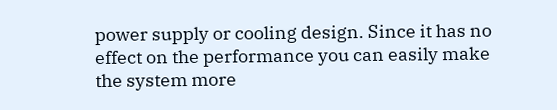power supply or cooling design. Since it has no effect on the performance you can easily make the system more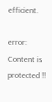efficient.

error: Content is protected !!